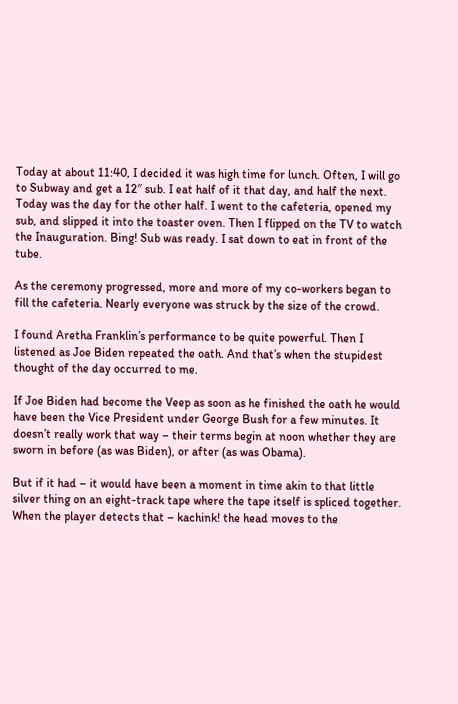Today at about 11:40, I decided it was high time for lunch. Often, I will go to Subway and get a 12″ sub. I eat half of it that day, and half the next. Today was the day for the other half. I went to the cafeteria, opened my sub, and slipped it into the toaster oven. Then I flipped on the TV to watch the Inauguration. Bing! Sub was ready. I sat down to eat in front of the tube.

As the ceremony progressed, more and more of my co-workers began to fill the cafeteria. Nearly everyone was struck by the size of the crowd.

I found Aretha Franklin’s performance to be quite powerful. Then I listened as Joe Biden repeated the oath. And that’s when the stupidest thought of the day occurred to me.

If Joe Biden had become the Veep as soon as he finished the oath he would have been the Vice President under George Bush for a few minutes. It doesn’t really work that way – their terms begin at noon whether they are sworn in before (as was Biden), or after (as was Obama).

But if it had – it would have been a moment in time akin to that little silver thing on an eight-track tape where the tape itself is spliced together. When the player detects that – kachink! the head moves to the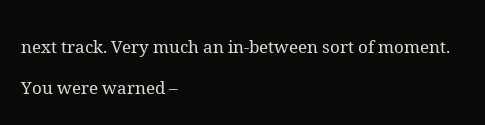next track. Very much an in-between sort of moment.

You were warned –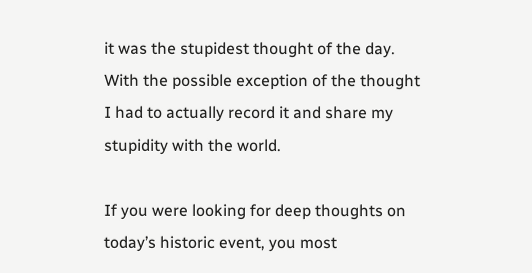it was the stupidest thought of the day. With the possible exception of the thought I had to actually record it and share my stupidity with the world.

If you were looking for deep thoughts on today’s historic event, you most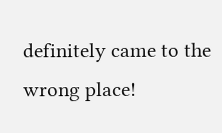definitely came to the wrong place!